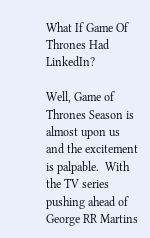What If Game Of Thrones Had LinkedIn?

Well, Game of Thrones Season is almost upon us and the excitement is palpable.  With the TV series pushing ahead of George RR Martins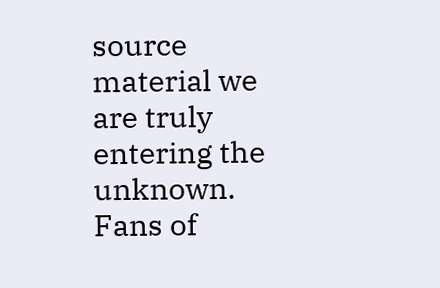source material we are truly entering the unknown.  Fans of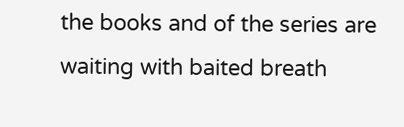the books and of the series are waiting with baited breath